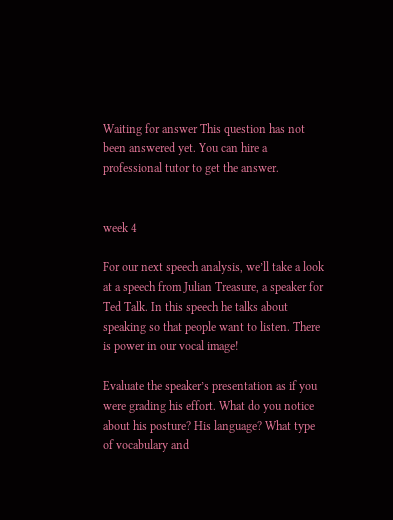Waiting for answer This question has not been answered yet. You can hire a professional tutor to get the answer.


week 4

For our next speech analysis, we’ll take a look at a speech from Julian Treasure, a speaker for Ted Talk. In this speech he talks about speaking so that people want to listen. There is power in our vocal image!

Evaluate the speaker’s presentation as if you were grading his effort. What do you notice about his posture? His language? What type of vocabulary and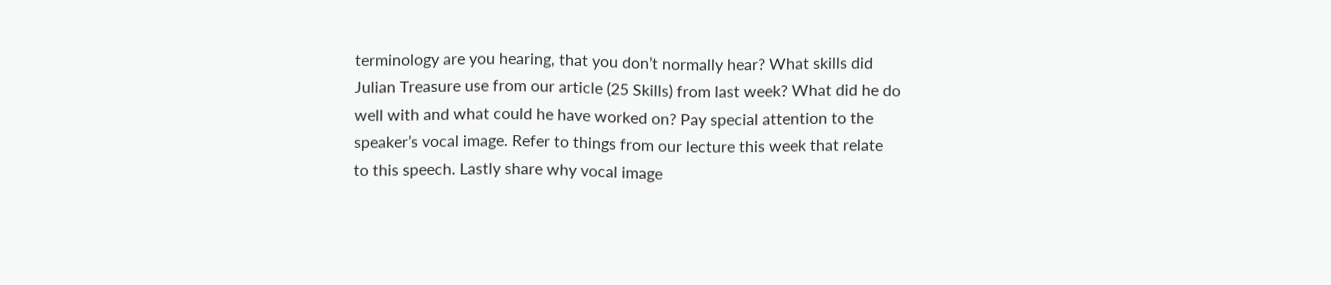terminology are you hearing, that you don’t normally hear? What skills did Julian Treasure use from our article (25 Skills) from last week? What did he do well with and what could he have worked on? Pay special attention to the speaker’s vocal image. Refer to things from our lecture this week that relate to this speech. Lastly share why vocal image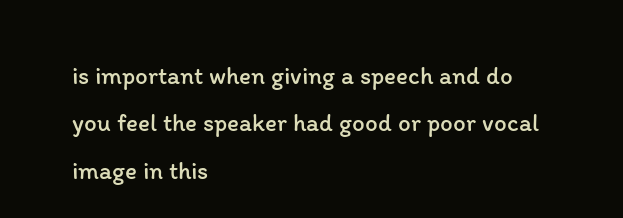is important when giving a speech and do you feel the speaker had good or poor vocal image in this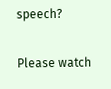speech?

Please watch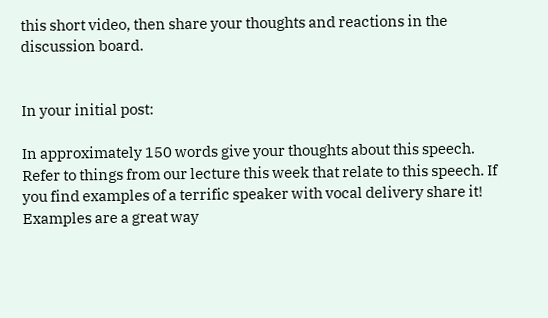this short video, then share your thoughts and reactions in the discussion board.


In your initial post:

In approximately 150 words give your thoughts about this speech. Refer to things from our lecture this week that relate to this speech. If you find examples of a terrific speaker with vocal delivery share it! Examples are a great way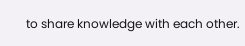to share knowledge with each other.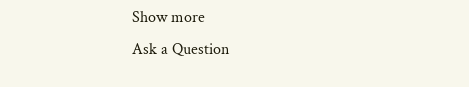Show more
Ask a Question